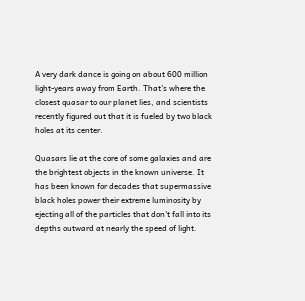A very dark dance is going on about 600 million light-years away from Earth. That's where the closest quasar to our planet lies, and scientists recently figured out that it is fueled by two black holes at its center.

Quasars lie at the core of some galaxies and are the brightest objects in the known universe. It has been known for decades that supermassive black holes power their extreme luminosity by ejecting all of the particles that don't fall into its depths outward at nearly the speed of light.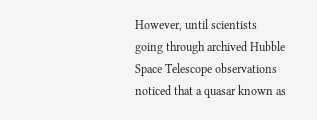However, until scientists going through archived Hubble Space Telescope observations noticed that a quasar known as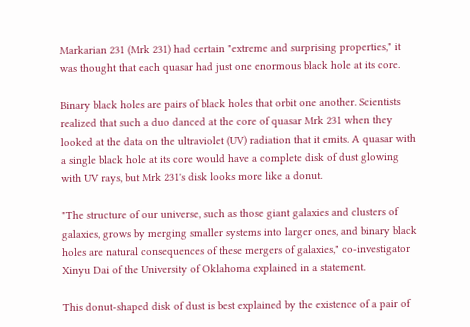Markarian 231 (Mrk 231) had certain "extreme and surprising properties," it was thought that each quasar had just one enormous black hole at its core.

Binary black holes are pairs of black holes that orbit one another. Scientists realized that such a duo danced at the core of quasar Mrk 231 when they looked at the data on the ultraviolet (UV) radiation that it emits. A quasar with a single black hole at its core would have a complete disk of dust glowing with UV rays, but Mrk 231's disk looks more like a donut.

"The structure of our universe, such as those giant galaxies and clusters of galaxies, grows by merging smaller systems into larger ones, and binary black holes are natural consequences of these mergers of galaxies," co-investigator Xinyu Dai of the University of Oklahoma explained in a statement.

This donut-shaped disk of dust is best explained by the existence of a pair of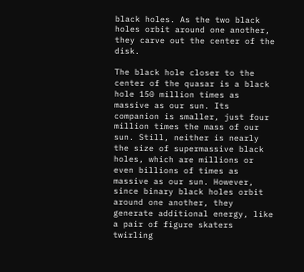black holes. As the two black holes orbit around one another, they carve out the center of the disk.

The black hole closer to the center of the quasar is a black hole 150 million times as massive as our sun. Its companion is smaller, just four million times the mass of our sun. Still, neither is nearly the size of supermassive black holes, which are millions or even billions of times as massive as our sun. However, since binary black holes orbit around one another, they generate additional energy, like a pair of figure skaters twirling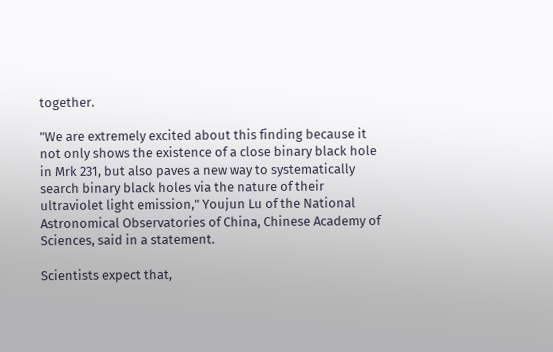together.

"We are extremely excited about this finding because it not only shows the existence of a close binary black hole in Mrk 231, but also paves a new way to systematically search binary black holes via the nature of their ultraviolet light emission," Youjun Lu of the National Astronomical Observatories of China, Chinese Academy of Sciences, said in a statement.

Scientists expect that,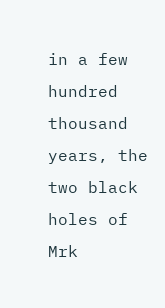in a few hundred thousand years, the two black holes of Mrk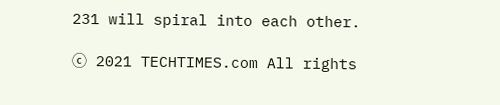231 will spiral into each other.

ⓒ 2021 TECHTIMES.com All rights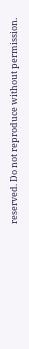reserved. Do not reproduce without permission.